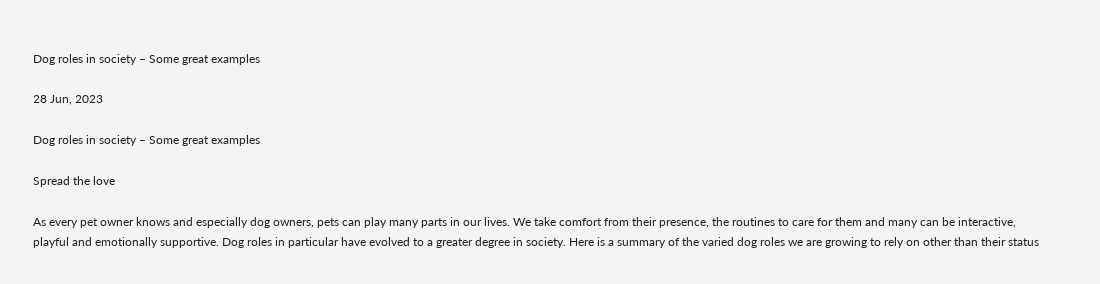Dog roles in society – Some great examples

28 Jun, 2023

Dog roles in society – Some great examples

Spread the love

As every pet owner knows and especially dog owners, pets can play many parts in our lives. We take comfort from their presence, the routines to care for them and many can be interactive, playful and emotionally supportive. Dog roles in particular have evolved to a greater degree in society. Here is a summary of the varied dog roles we are growing to rely on other than their status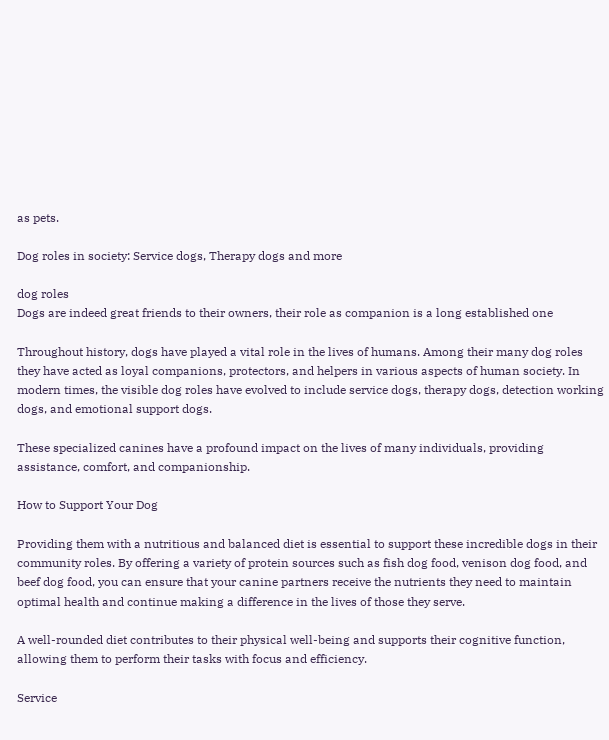as pets.

Dog roles in society: Service dogs, Therapy dogs and more

dog roles
Dogs are indeed great friends to their owners, their role as companion is a long established one

Throughout history, dogs have played a vital role in the lives of humans. Among their many dog roles they have acted as loyal companions, protectors, and helpers in various aspects of human society. In modern times, the visible dog roles have evolved to include service dogs, therapy dogs, detection working dogs, and emotional support dogs.

These specialized canines have a profound impact on the lives of many individuals, providing assistance, comfort, and companionship.

How to Support Your Dog

Providing them with a nutritious and balanced diet is essential to support these incredible dogs in their community roles. By offering a variety of protein sources such as fish dog food, venison dog food, and beef dog food, you can ensure that your canine partners receive the nutrients they need to maintain optimal health and continue making a difference in the lives of those they serve.

A well-rounded diet contributes to their physical well-being and supports their cognitive function, allowing them to perform their tasks with focus and efficiency.

Service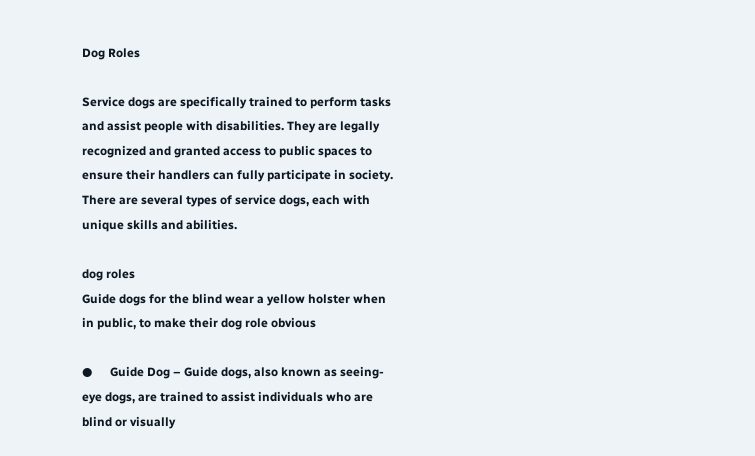Dog Roles

Service dogs are specifically trained to perform tasks and assist people with disabilities. They are legally recognized and granted access to public spaces to ensure their handlers can fully participate in society. There are several types of service dogs, each with unique skills and abilities.

dog roles
Guide dogs for the blind wear a yellow holster when in public, to make their dog role obvious

●      Guide Dog – Guide dogs, also known as seeing-eye dogs, are trained to assist individuals who are blind or visually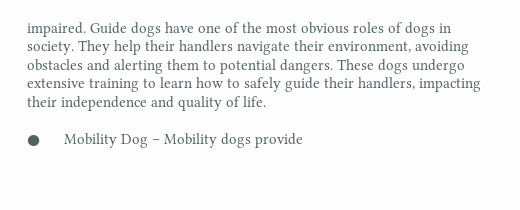impaired. Guide dogs have one of the most obvious roles of dogs in society. They help their handlers navigate their environment, avoiding obstacles and alerting them to potential dangers. These dogs undergo extensive training to learn how to safely guide their handlers, impacting their independence and quality of life.

●      Mobility Dog – Mobility dogs provide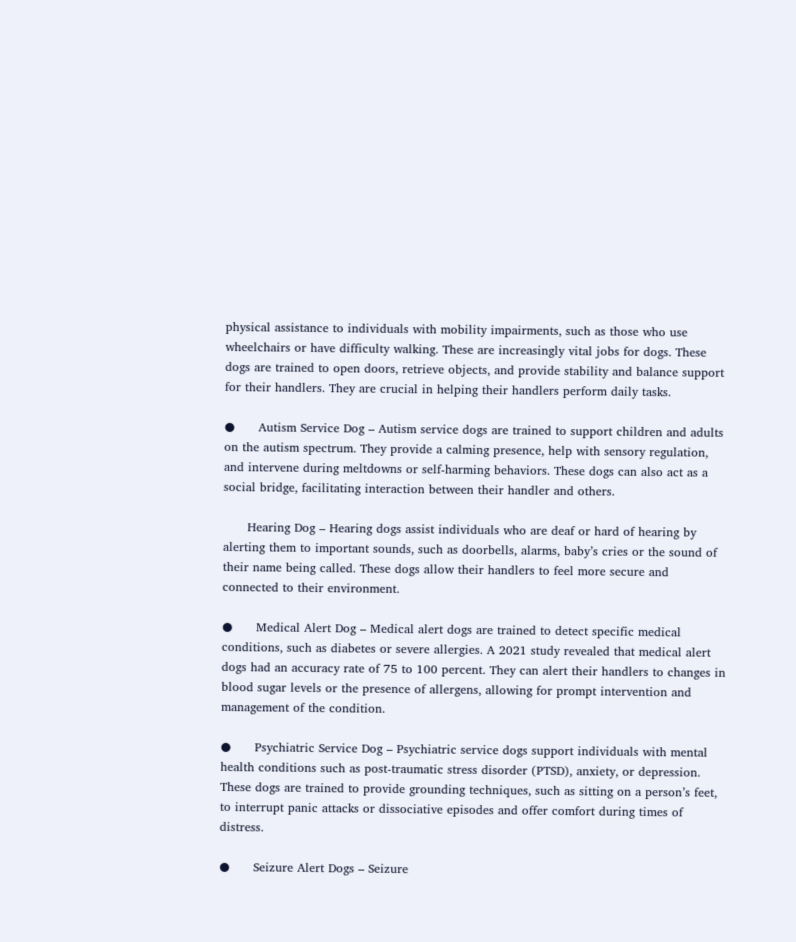physical assistance to individuals with mobility impairments, such as those who use wheelchairs or have difficulty walking. These are increasingly vital jobs for dogs. These dogs are trained to open doors, retrieve objects, and provide stability and balance support for their handlers. They are crucial in helping their handlers perform daily tasks.

●      Autism Service Dog – Autism service dogs are trained to support children and adults on the autism spectrum. They provide a calming presence, help with sensory regulation, and intervene during meltdowns or self-harming behaviors. These dogs can also act as a social bridge, facilitating interaction between their handler and others.

      Hearing Dog – Hearing dogs assist individuals who are deaf or hard of hearing by alerting them to important sounds, such as doorbells, alarms, baby’s cries or the sound of their name being called. These dogs allow their handlers to feel more secure and connected to their environment.

●      Medical Alert Dog – Medical alert dogs are trained to detect specific medical conditions, such as diabetes or severe allergies. A 2021 study revealed that medical alert dogs had an accuracy rate of 75 to 100 percent. They can alert their handlers to changes in blood sugar levels or the presence of allergens, allowing for prompt intervention and management of the condition.

●      Psychiatric Service Dog – Psychiatric service dogs support individuals with mental health conditions such as post-traumatic stress disorder (PTSD), anxiety, or depression. These dogs are trained to provide grounding techniques, such as sitting on a person’s feet, to interrupt panic attacks or dissociative episodes and offer comfort during times of distress.

●      Seizure Alert Dogs – Seizure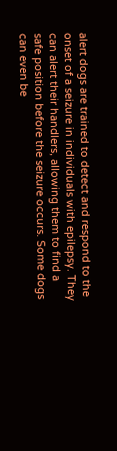alert dogs are trained to detect and respond to the onset of a seizure in individuals with epilepsy. They can alert their handlers, allowing them to find a safe position before the seizure occurs. Some dogs can even be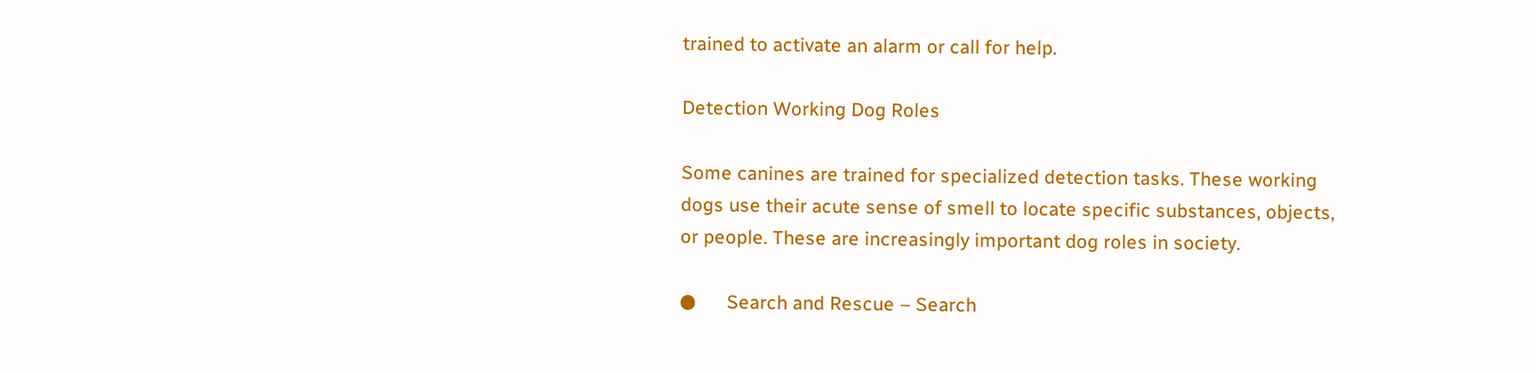trained to activate an alarm or call for help.

Detection Working Dog Roles

Some canines are trained for specialized detection tasks. These working dogs use their acute sense of smell to locate specific substances, objects, or people. These are increasingly important dog roles in society.

●      Search and Rescue – Search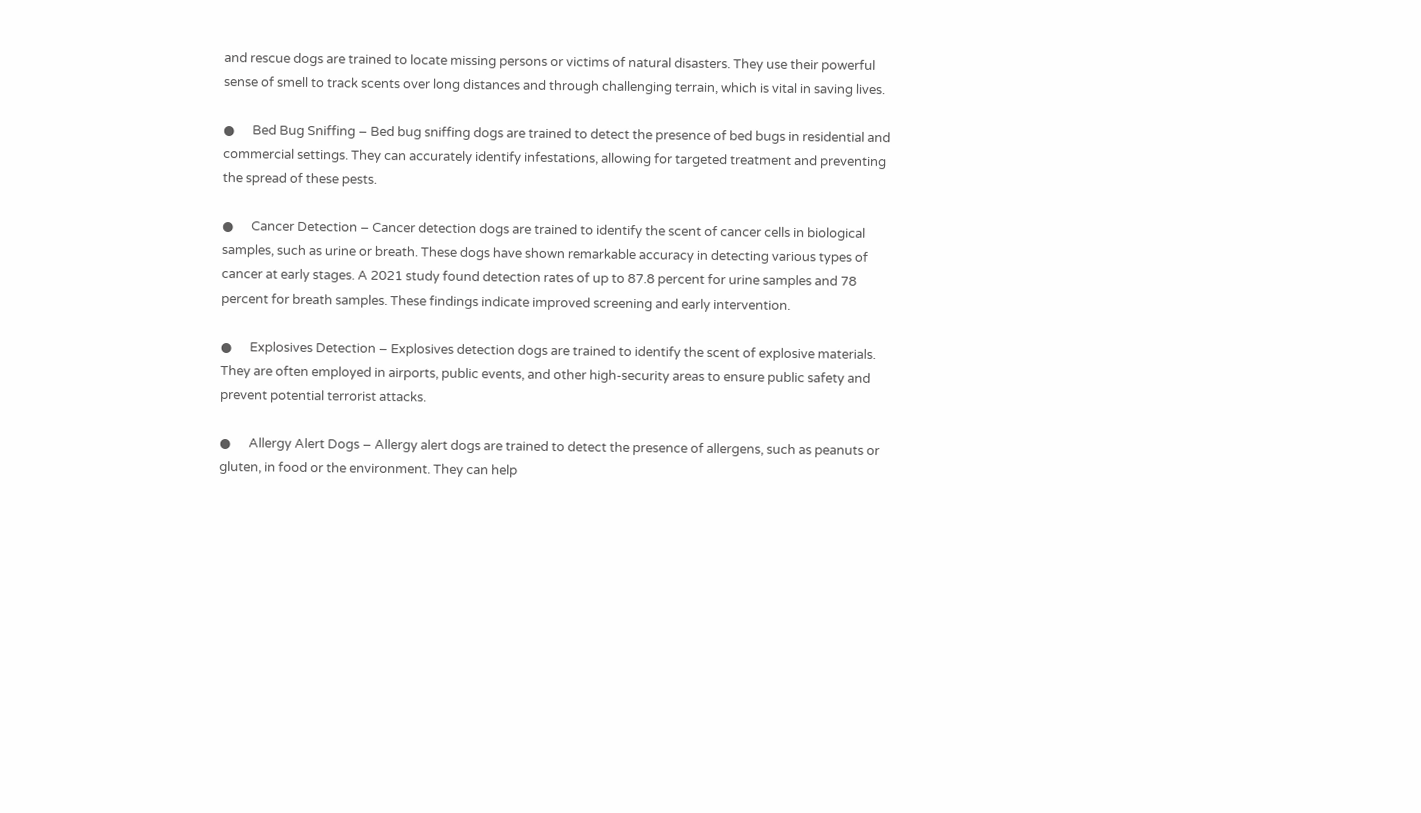and rescue dogs are trained to locate missing persons or victims of natural disasters. They use their powerful sense of smell to track scents over long distances and through challenging terrain, which is vital in saving lives.

●      Bed Bug Sniffing – Bed bug sniffing dogs are trained to detect the presence of bed bugs in residential and commercial settings. They can accurately identify infestations, allowing for targeted treatment and preventing the spread of these pests.

●      Cancer Detection – Cancer detection dogs are trained to identify the scent of cancer cells in biological samples, such as urine or breath. These dogs have shown remarkable accuracy in detecting various types of cancer at early stages. A 2021 study found detection rates of up to 87.8 percent for urine samples and 78 percent for breath samples. These findings indicate improved screening and early intervention.

●      Explosives Detection – Explosives detection dogs are trained to identify the scent of explosive materials. They are often employed in airports, public events, and other high-security areas to ensure public safety and prevent potential terrorist attacks.

●      Allergy Alert Dogs – Allergy alert dogs are trained to detect the presence of allergens, such as peanuts or gluten, in food or the environment. They can help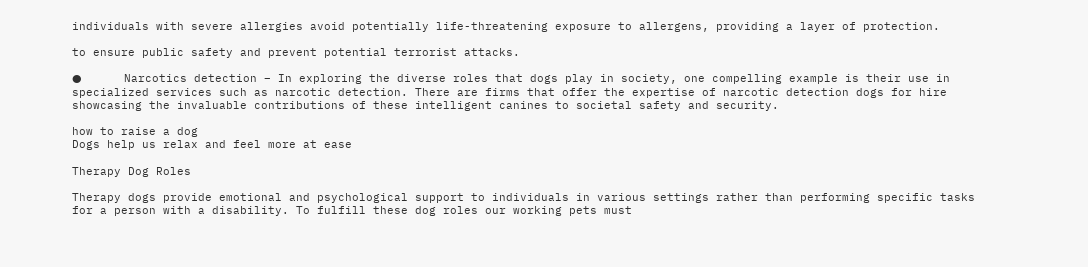individuals with severe allergies avoid potentially life-threatening exposure to allergens, providing a layer of protection.

to ensure public safety and prevent potential terrorist attacks.

●      Narcotics detection – In exploring the diverse roles that dogs play in society, one compelling example is their use in specialized services such as narcotic detection. There are firms that offer the expertise of narcotic detection dogs for hire showcasing the invaluable contributions of these intelligent canines to societal safety and security.

how to raise a dog
Dogs help us relax and feel more at ease

Therapy Dog Roles

Therapy dogs provide emotional and psychological support to individuals in various settings rather than performing specific tasks for a person with a disability. To fulfill these dog roles our working pets must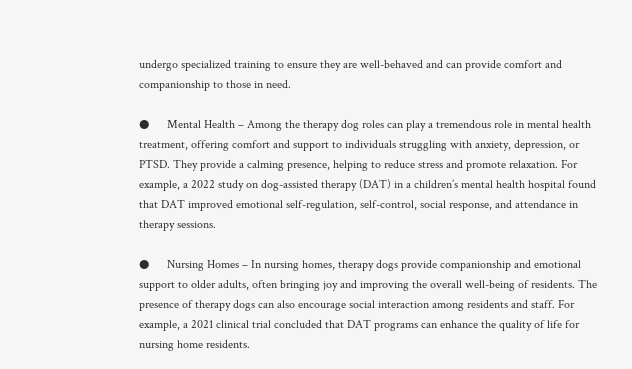undergo specialized training to ensure they are well-behaved and can provide comfort and companionship to those in need.

●      Mental Health – Among the therapy dog roles can play a tremendous role in mental health treatment, offering comfort and support to individuals struggling with anxiety, depression, or PTSD. They provide a calming presence, helping to reduce stress and promote relaxation. For example, a 2022 study on dog-assisted therapy (DAT) in a children’s mental health hospital found that DAT improved emotional self-regulation, self-control, social response, and attendance in therapy sessions.

●      Nursing Homes – In nursing homes, therapy dogs provide companionship and emotional support to older adults, often bringing joy and improving the overall well-being of residents. The presence of therapy dogs can also encourage social interaction among residents and staff. For example, a 2021 clinical trial concluded that DAT programs can enhance the quality of life for nursing home residents.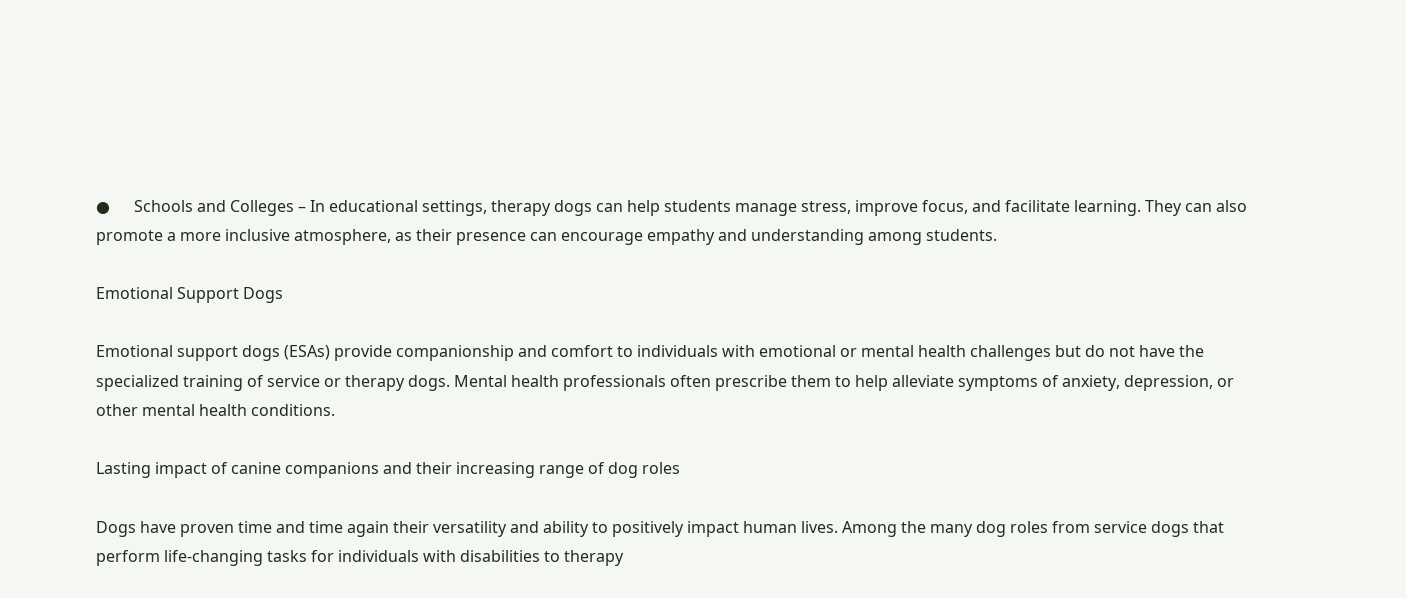●      Schools and Colleges – In educational settings, therapy dogs can help students manage stress, improve focus, and facilitate learning. They can also promote a more inclusive atmosphere, as their presence can encourage empathy and understanding among students.

Emotional Support Dogs

Emotional support dogs (ESAs) provide companionship and comfort to individuals with emotional or mental health challenges but do not have the specialized training of service or therapy dogs. Mental health professionals often prescribe them to help alleviate symptoms of anxiety, depression, or other mental health conditions.

Lasting impact of canine companions and their increasing range of dog roles

Dogs have proven time and time again their versatility and ability to positively impact human lives. Among the many dog roles from service dogs that perform life-changing tasks for individuals with disabilities to therapy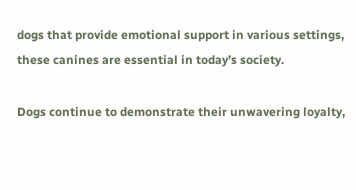dogs that provide emotional support in various settings, these canines are essential in today’s society.

Dogs continue to demonstrate their unwavering loyalty,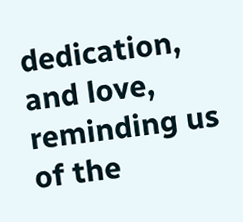dedication, and love, reminding us of the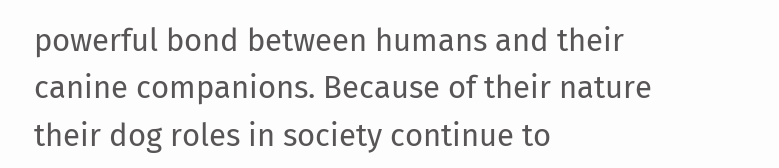powerful bond between humans and their canine companions. Because of their nature their dog roles in society continue to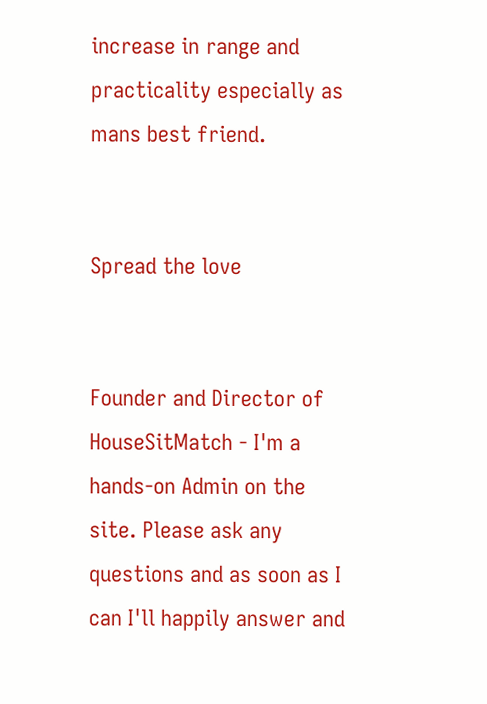increase in range and practicality especially as mans best friend.


Spread the love


Founder and Director of HouseSitMatch - I'm a hands-on Admin on the site. Please ask any questions and as soon as I can I'll happily answer and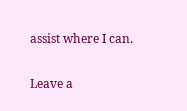assist where I can.

Leave a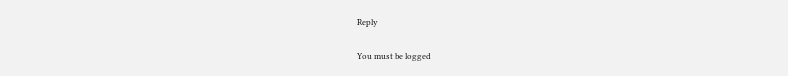Reply

You must be logged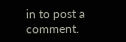in to post a comment.